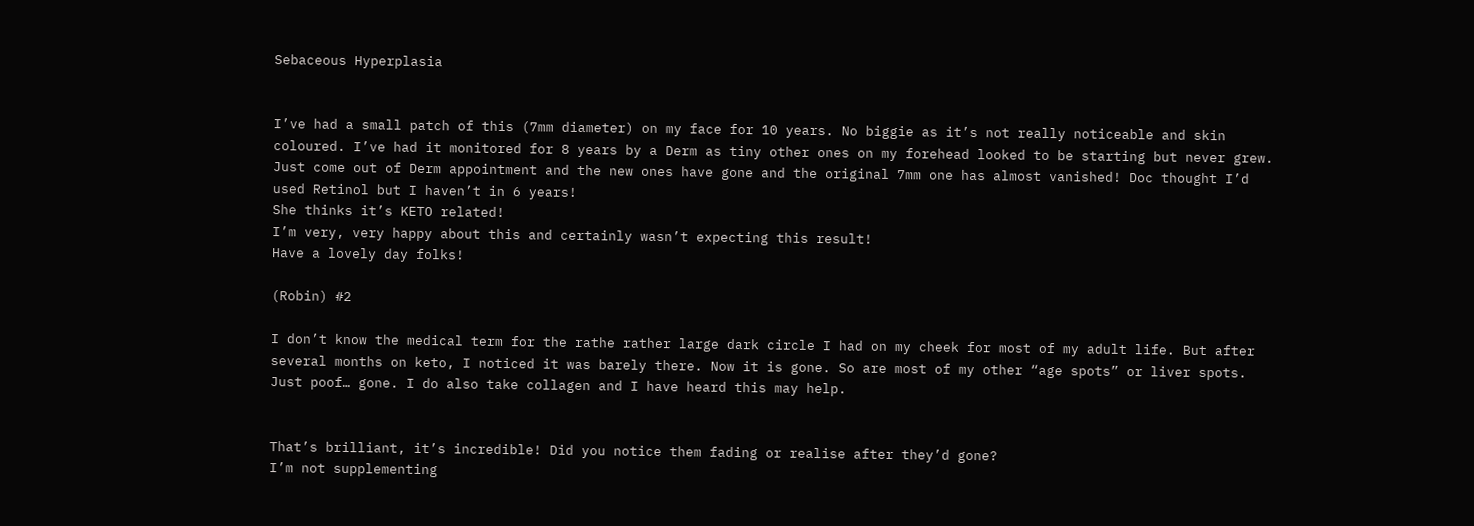Sebaceous Hyperplasia


I’ve had a small patch of this (7mm diameter) on my face for 10 years. No biggie as it’s not really noticeable and skin coloured. I’ve had it monitored for 8 years by a Derm as tiny other ones on my forehead looked to be starting but never grew.
Just come out of Derm appointment and the new ones have gone and the original 7mm one has almost vanished! Doc thought I’d used Retinol but I haven’t in 6 years!
She thinks it’s KETO related!
I’m very, very happy about this and certainly wasn’t expecting this result!
Have a lovely day folks!

(Robin) #2

I don’t know the medical term for the rathe rather large dark circle I had on my cheek for most of my adult life. But after several months on keto, I noticed it was barely there. Now it is gone. So are most of my other “age spots” or liver spots. Just poof… gone. I do also take collagen and I have heard this may help.


That’s brilliant, it’s incredible! Did you notice them fading or realise after they’d gone?
I’m not supplementing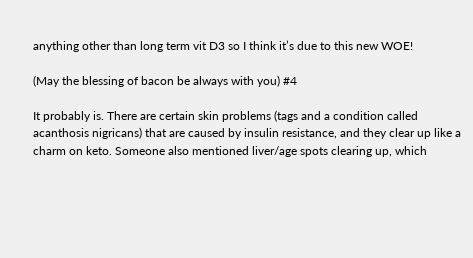anything other than long term vit D3 so I think it’s due to this new WOE!

(May the blessing of bacon be always with you) #4

It probably is. There are certain skin problems (tags and a condition called acanthosis nigricans) that are caused by insulin resistance, and they clear up like a charm on keto. Someone also mentioned liver/age spots clearing up, which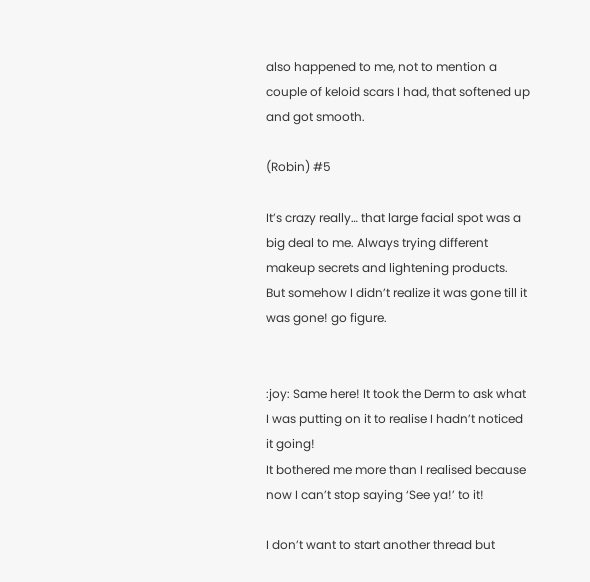also happened to me, not to mention a couple of keloid scars I had, that softened up and got smooth.

(Robin) #5

It’s crazy really… that large facial spot was a big deal to me. Always trying different makeup secrets and lightening products.
But somehow I didn’t realize it was gone till it was gone! go figure.


:joy: Same here! It took the Derm to ask what I was putting on it to realise I hadn’t noticed it going!
It bothered me more than I realised because now I can’t stop saying ‘See ya!’ to it!

I don’t want to start another thread but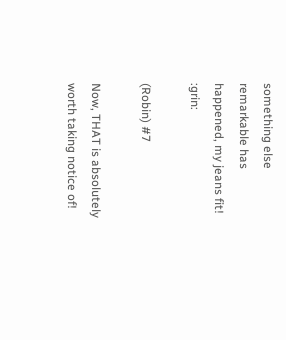something else remarkable has happened, my jeans fit! :grin:

(Robin) #7

Now, THAT is absolutely worth taking notice of!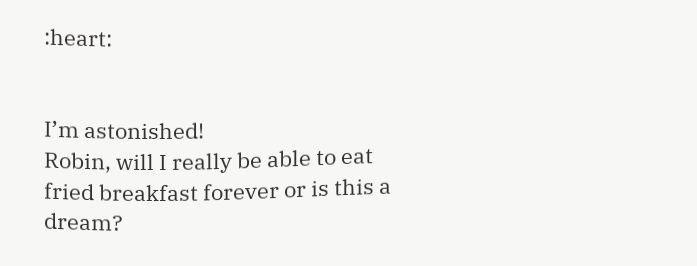:heart:


I’m astonished!
Robin, will I really be able to eat fried breakfast forever or is this a dream?